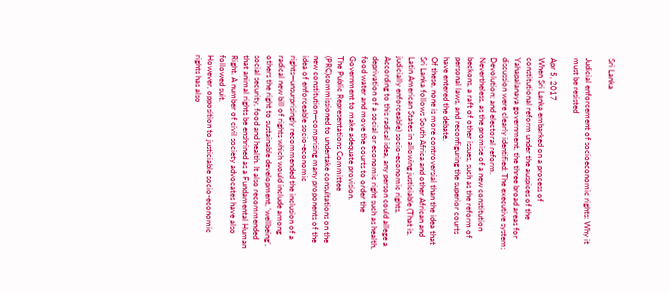Sri Lanka

Judicial enforcement of socioeconomic rights: Why it must be resisted

Apr 5, 2017
When Sri Lanka embarked on a process of constitutional reform under the auspices of the Yahapalanaya government, the three broad areas for discussion were clearly identified: The executive system; Devolution; and electoral reform.
Nevertheless, as the promise of a new constitution beckons, a raft of other issues, such as the reform of personal laws, and reconfiguring the superior courts have entered the debate.
Of these, none is more controversial than the idea that Sri Lanka follows South Africa and other African and Latin American States in allowing justiciable (That is, judicially enforceable) socio-economic rights.
According to this radical idea, any person could allege a deprivation of a social or economic right such as health, food water and move the courts to order the Government to make adequate provision.
The Public Representations Committee (PRC)commissioned to undertake consultations on the new constitution—comprising many proponents of the idea of enforceable socio-economic rights—unsurprisingly recommended the inclusion of a radical new bill of rights which would include among others the right to sustainable development, ‘wellbeing’, social security, food and health. It also recommended that animal rights be enshrined as a Fundamental Human Right. A number of civil society advocates have also followed suit.
However, opposition to justiciable socio-economic rights has also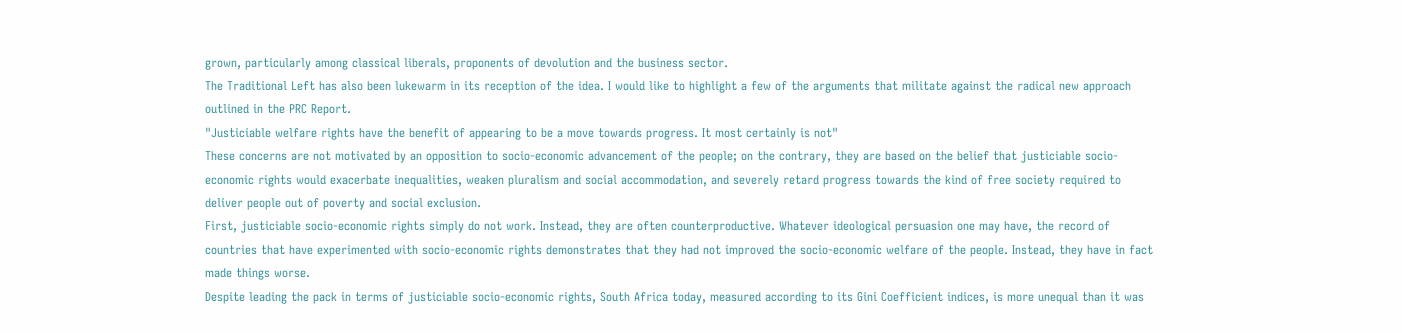grown, particularly among classical liberals, proponents of devolution and the business sector.
The Traditional Left has also been lukewarm in its reception of the idea. I would like to highlight a few of the arguments that militate against the radical new approach outlined in the PRC Report.
"Justiciable welfare rights have the benefit of appearing to be a move towards progress. It most certainly is not"
These concerns are not motivated by an opposition to socio-economic advancement of the people; on the contrary, they are based on the belief that justiciable socio-economic rights would exacerbate inequalities, weaken pluralism and social accommodation, and severely retard progress towards the kind of free society required to deliver people out of poverty and social exclusion.
First, justiciable socio-economic rights simply do not work. Instead, they are often counterproductive. Whatever ideological persuasion one may have, the record of countries that have experimented with socio-economic rights demonstrates that they had not improved the socio-economic welfare of the people. Instead, they have in fact made things worse.
Despite leading the pack in terms of justiciable socio-economic rights, South Africa today, measured according to its Gini Coefficient indices, is more unequal than it was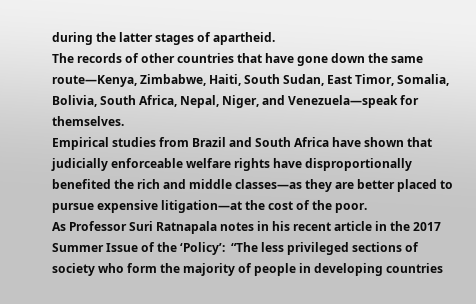during the latter stages of apartheid.
The records of other countries that have gone down the same route—Kenya, Zimbabwe, Haiti, South Sudan, East Timor, Somalia, Bolivia, South Africa, Nepal, Niger, and Venezuela—speak for themselves.
Empirical studies from Brazil and South Africa have shown that judicially enforceable welfare rights have disproportionally benefited the rich and middle classes—as they are better placed to pursue expensive litigation—at the cost of the poor.
As Professor Suri Ratnapala notes in his recent article in the 2017 Summer Issue of the ‘Policy’:  “The less privileged sections of society who form the majority of people in developing countries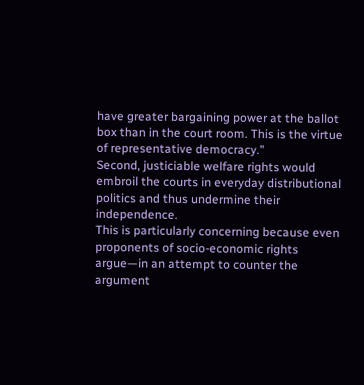have greater bargaining power at the ballot box than in the court room. This is the virtue of representative democracy.”
Second, justiciable welfare rights would embroil the courts in everyday distributional politics and thus undermine their independence.
This is particularly concerning because even proponents of socio-economic rights argue—in an attempt to counter the argument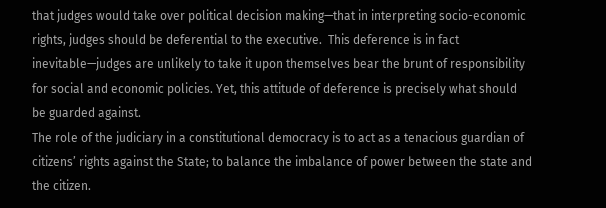that judges would take over political decision making—that in interpreting socio-economic rights, judges should be deferential to the executive.  This deference is in fact inevitable—judges are unlikely to take it upon themselves bear the brunt of responsibility for social and economic policies. Yet, this attitude of deference is precisely what should be guarded against.
The role of the judiciary in a constitutional democracy is to act as a tenacious guardian of citizens’ rights against the State; to balance the imbalance of power between the state and the citizen.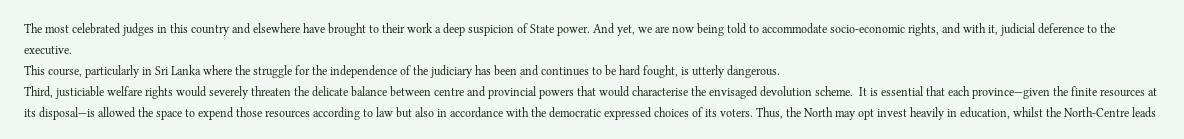The most celebrated judges in this country and elsewhere have brought to their work a deep suspicion of State power. And yet, we are now being told to accommodate socio-economic rights, and with it, judicial deference to the executive.
This course, particularly in Sri Lanka where the struggle for the independence of the judiciary has been and continues to be hard fought, is utterly dangerous.
Third, justiciable welfare rights would severely threaten the delicate balance between centre and provincial powers that would characterise the envisaged devolution scheme.  It is essential that each province—given the finite resources at its disposal—is allowed the space to expend those resources according to law but also in accordance with the democratic expressed choices of its voters. Thus, the North may opt invest heavily in education, whilst the North-Centre leads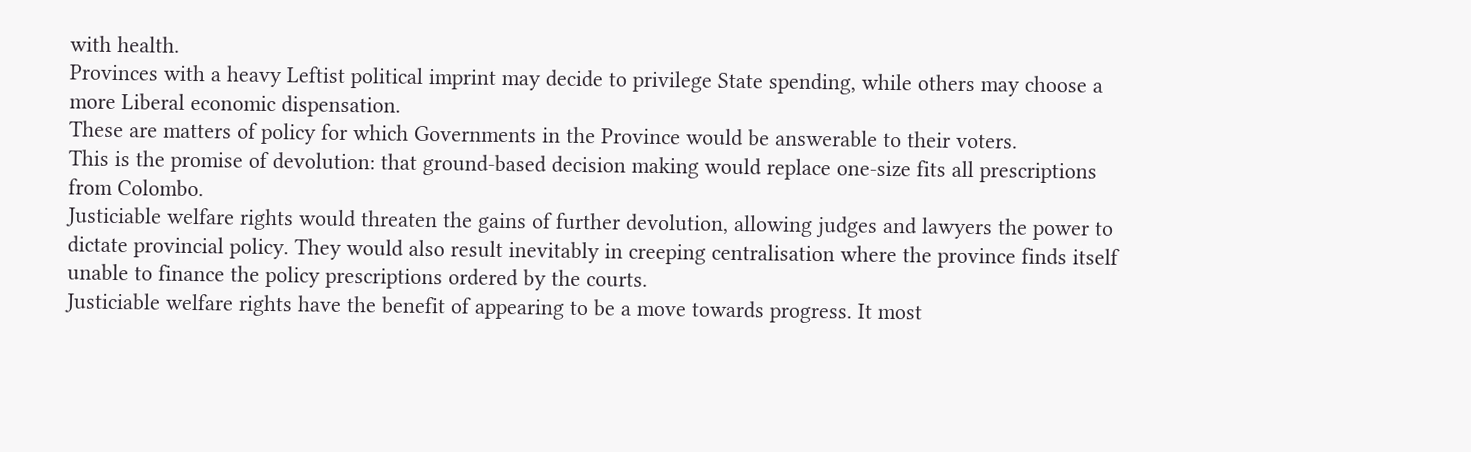with health.
Provinces with a heavy Leftist political imprint may decide to privilege State spending, while others may choose a more Liberal economic dispensation.
These are matters of policy for which Governments in the Province would be answerable to their voters.
This is the promise of devolution: that ground-based decision making would replace one-size fits all prescriptions from Colombo.
Justiciable welfare rights would threaten the gains of further devolution, allowing judges and lawyers the power to dictate provincial policy. They would also result inevitably in creeping centralisation where the province finds itself unable to finance the policy prescriptions ordered by the courts.
Justiciable welfare rights have the benefit of appearing to be a move towards progress. It most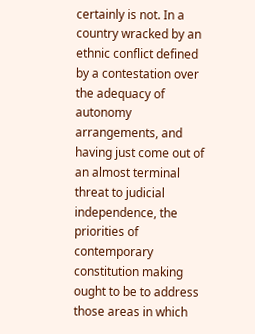certainly is not. In a country wracked by an ethnic conflict defined by a contestation over the adequacy of autonomy arrangements, and having just come out of an almost terminal threat to judicial independence, the priorities of contemporary constitution making ought to be to address those areas in which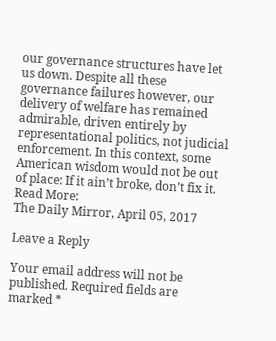our governance structures have let us down. Despite all these governance failures however, our delivery of welfare has remained admirable, driven entirely by representational politics, not judicial enforcement. In this context, some American wisdom would not be out of place: If it ain’t broke, don’t fix it.
Read More:
The Daily Mirror, April 05, 2017

Leave a Reply

Your email address will not be published. Required fields are marked *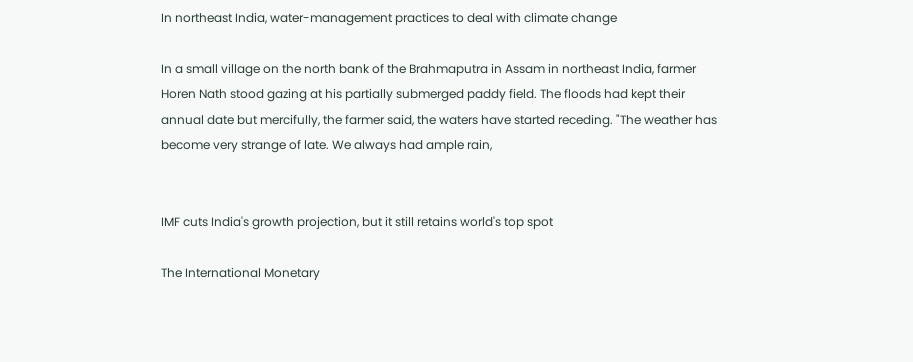In northeast India, water-management practices to deal with climate change

In a small village on the north bank of the Brahmaputra in Assam in northeast India, farmer Horen Nath stood gazing at his partially submerged paddy field. The floods had kept their annual date but mercifully, the farmer said, the waters have started receding. "The weather has become very strange of late. We always had ample rain,


IMF cuts India's growth projection, but it still retains world's top spot

The International Monetary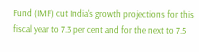Fund (IMF) cut India's growth projections for this fiscal year to 7.3 per cent and for the next to 7.5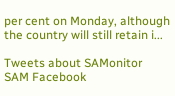per cent on Monday, although the country will still retain i...

Tweets about SAMonitor
SAM Facebook